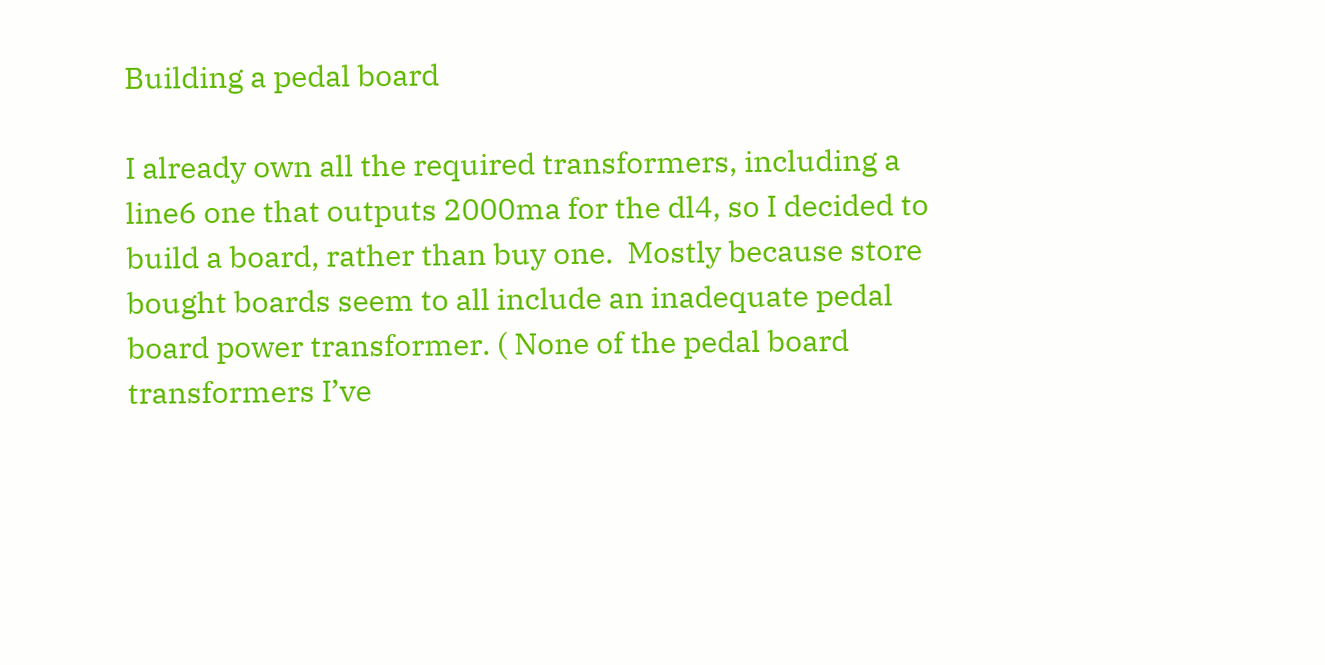Building a pedal board

I already own all the required transformers, including a line6 one that outputs 2000ma for the dl4, so I decided to build a board, rather than buy one.  Mostly because store bought boards seem to all include an inadequate pedal board power transformer. ( None of the pedal board transformers I’ve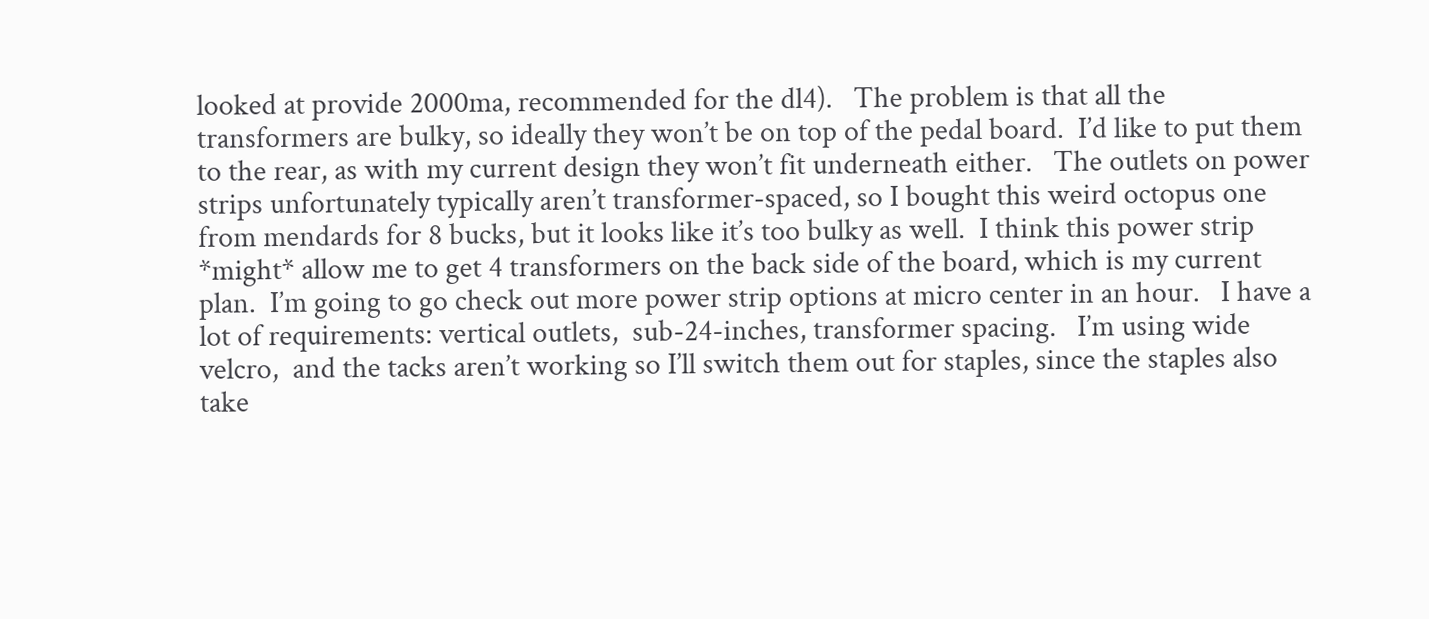looked at provide 2000ma, recommended for the dl4).   The problem is that all the transformers are bulky, so ideally they won’t be on top of the pedal board.  I’d like to put them to the rear, as with my current design they won’t fit underneath either.   The outlets on power strips unfortunately typically aren’t transformer-spaced, so I bought this weird octopus one from mendards for 8 bucks, but it looks like it’s too bulky as well.  I think this power strip *might* allow me to get 4 transformers on the back side of the board, which is my current plan.  I’m going to go check out more power strip options at micro center in an hour.   I have a lot of requirements: vertical outlets,  sub-24-inches, transformer spacing.   I’m using wide velcro,  and the tacks aren’t working so I’ll switch them out for staples, since the staples also take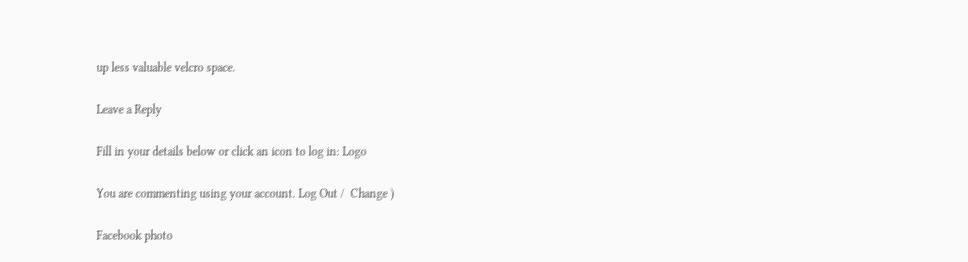up less valuable velcro space.

Leave a Reply

Fill in your details below or click an icon to log in: Logo

You are commenting using your account. Log Out /  Change )

Facebook photo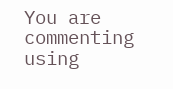You are commenting using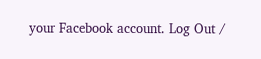your Facebook account. Log Out /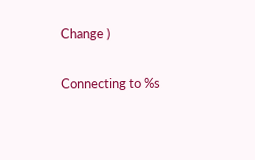Change )

Connecting to %s